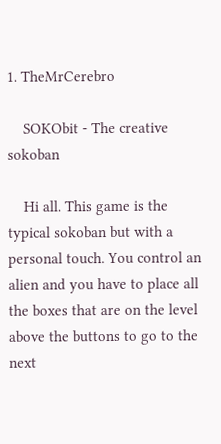1. TheMrCerebro

    SOKObit - The creative sokoban

    Hi all. This game is the typical sokoban but with a personal touch. You control an alien and you have to place all the boxes that are on the level above the buttons to go to the next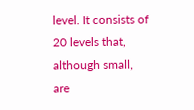level. It consists of 20 levels that, although small, are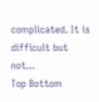complicated. It is difficult but not...
Top Bottom